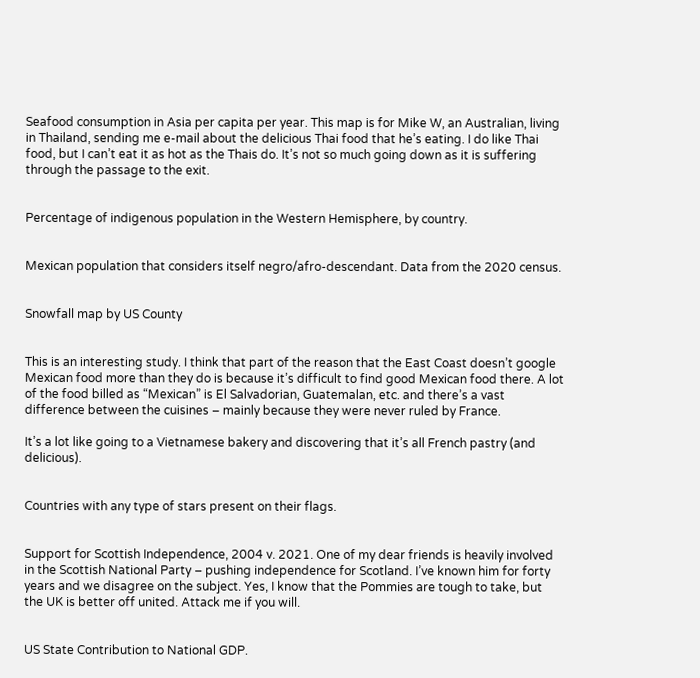Seafood consumption in Asia per capita per year. This map is for Mike W, an Australian, living in Thailand, sending me e-mail about the delicious Thai food that he’s eating. I do like Thai food, but I can’t eat it as hot as the Thais do. It’s not so much going down as it is suffering through the passage to the exit.


Percentage of indigenous population in the Western Hemisphere, by country.


Mexican population that considers itself negro/afro-descendant. Data from the 2020 census.


Snowfall map by US County


This is an interesting study. I think that part of the reason that the East Coast doesn’t google Mexican food more than they do is because it’s difficult to find good Mexican food there. A lot of the food billed as “Mexican” is El Salvadorian, Guatemalan, etc. and there’s a vast difference between the cuisines – mainly because they were never ruled by France.

It’s a lot like going to a Vietnamese bakery and discovering that it’s all French pastry (and delicious).


Countries with any type of stars present on their flags.


Support for Scottish Independence, 2004 v. 2021. One of my dear friends is heavily involved in the Scottish National Party – pushing independence for Scotland. I’ve known him for forty years and we disagree on the subject. Yes, I know that the Pommies are tough to take, but the UK is better off united. Attack me if you will.


US State Contribution to National GDP.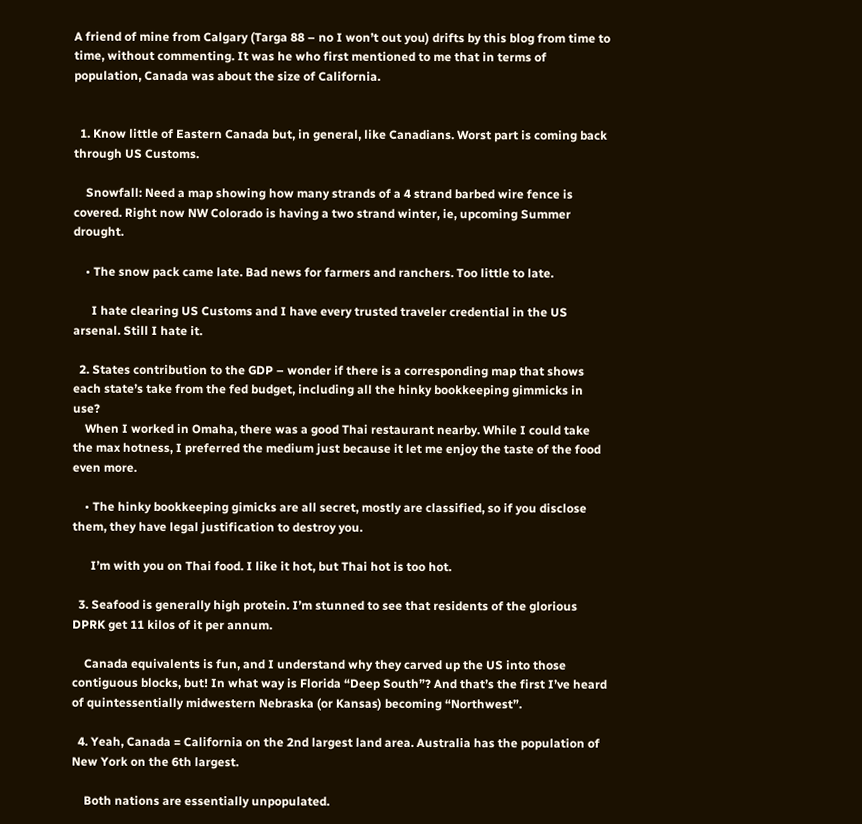A friend of mine from Calgary (Targa 88 – no I won’t out you) drifts by this blog from time to time, without commenting. It was he who first mentioned to me that in terms of population, Canada was about the size of California.


  1. Know little of Eastern Canada but, in general, like Canadians. Worst part is coming back through US Customs.

    Snowfall: Need a map showing how many strands of a 4 strand barbed wire fence is covered. Right now NW Colorado is having a two strand winter, ie, upcoming Summer drought.

    • The snow pack came late. Bad news for farmers and ranchers. Too little to late.

      I hate clearing US Customs and I have every trusted traveler credential in the US arsenal. Still I hate it.

  2. States contribution to the GDP – wonder if there is a corresponding map that shows each state’s take from the fed budget, including all the hinky bookkeeping gimmicks in use?
    When I worked in Omaha, there was a good Thai restaurant nearby. While I could take the max hotness, I preferred the medium just because it let me enjoy the taste of the food even more.

    • The hinky bookkeeping gimicks are all secret, mostly are classified, so if you disclose them, they have legal justification to destroy you.

      I’m with you on Thai food. I like it hot, but Thai hot is too hot.

  3. Seafood is generally high protein. I’m stunned to see that residents of the glorious DPRK get 11 kilos of it per annum.

    Canada equivalents is fun, and I understand why they carved up the US into those contiguous blocks, but! In what way is Florida “Deep South”? And that’s the first I’ve heard of quintessentially midwestern Nebraska (or Kansas) becoming “Northwest”.

  4. Yeah, Canada = California on the 2nd largest land area. Australia has the population of New York on the 6th largest.

    Both nations are essentially unpopulated.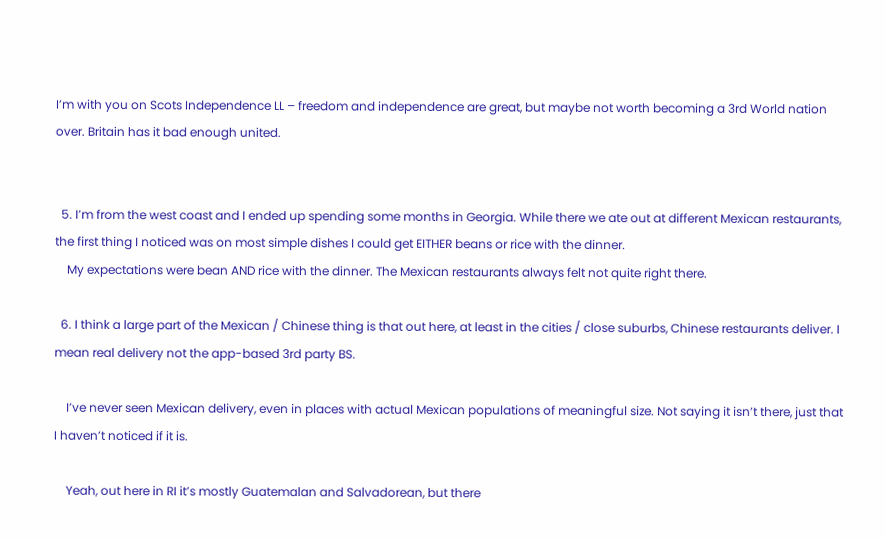I’m with you on Scots Independence LL – freedom and independence are great, but maybe not worth becoming a 3rd World nation over. Britain has it bad enough united.


  5. I’m from the west coast and I ended up spending some months in Georgia. While there we ate out at different Mexican restaurants, the first thing I noticed was on most simple dishes I could get EITHER beans or rice with the dinner.
    My expectations were bean AND rice with the dinner. The Mexican restaurants always felt not quite right there.

  6. I think a large part of the Mexican / Chinese thing is that out here, at least in the cities / close suburbs, Chinese restaurants deliver. I mean real delivery not the app-based 3rd party BS.

    I’ve never seen Mexican delivery, even in places with actual Mexican populations of meaningful size. Not saying it isn’t there, just that I haven’t noticed if it is.

    Yeah, out here in RI it’s mostly Guatemalan and Salvadorean, but there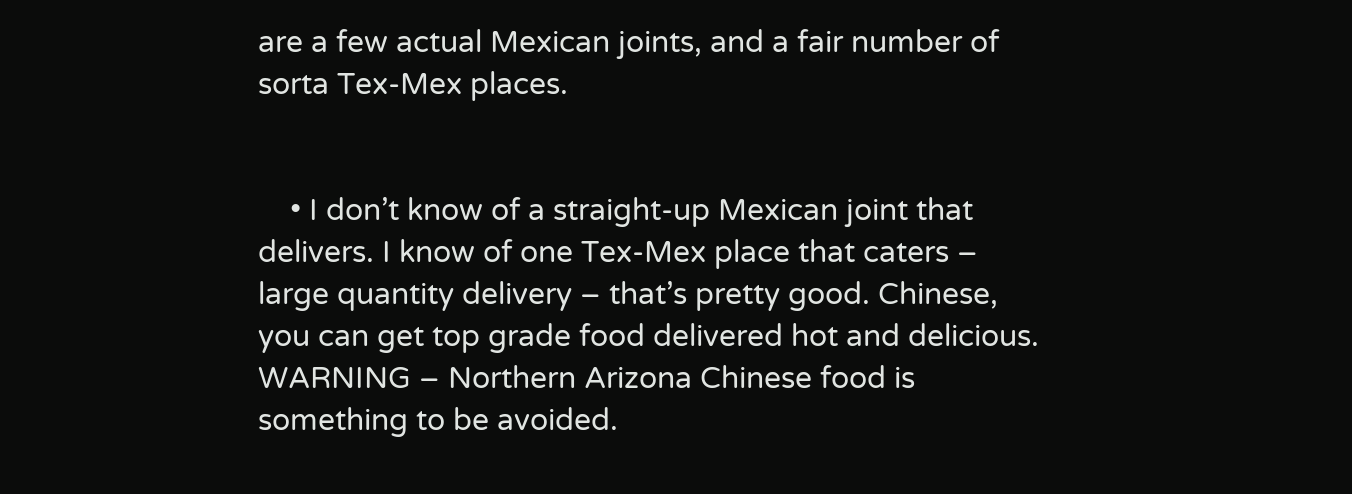are a few actual Mexican joints, and a fair number of sorta Tex-Mex places.


    • I don’t know of a straight-up Mexican joint that delivers. I know of one Tex-Mex place that caters – large quantity delivery – that’s pretty good. Chinese, you can get top grade food delivered hot and delicious. WARNING – Northern Arizona Chinese food is something to be avoided.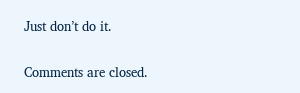Just don’t do it.

Comments are closed.